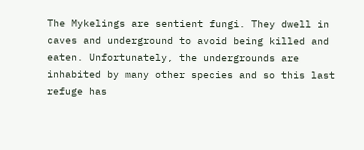The Mykelings are sentient fungi. They dwell in caves and underground to avoid being killed and eaten. Unfortunately, the undergrounds are inhabited by many other species and so this last refuge has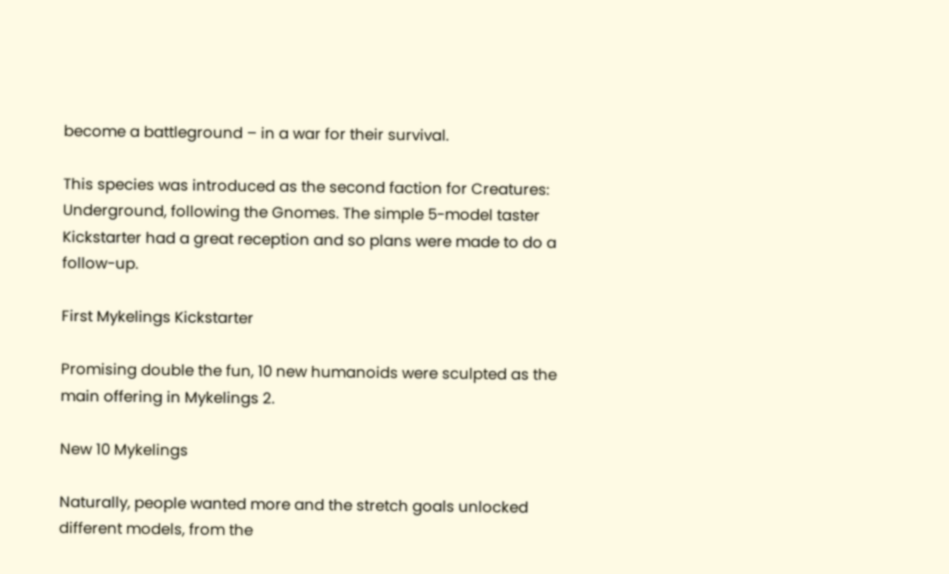become a battleground – in a war for their survival.

This species was introduced as the second faction for Creatures: Underground, following the Gnomes. The simple 5-model taster Kickstarter had a great reception and so plans were made to do a follow-up.

First Mykelings Kickstarter

Promising double the fun, 10 new humanoids were sculpted as the main offering in Mykelings 2.

New 10 Mykelings

Naturally, people wanted more and the stretch goals unlocked different models, from the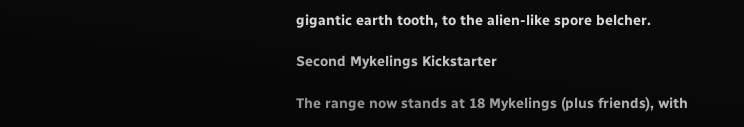gigantic earth tooth, to the alien-like spore belcher.

Second Mykelings Kickstarter

The range now stands at 18 Mykelings (plus friends), with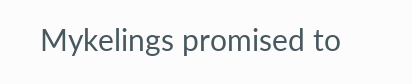Mykelings promised to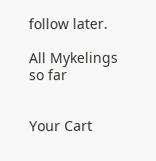follow later.

All Mykelings so far


Your Cart